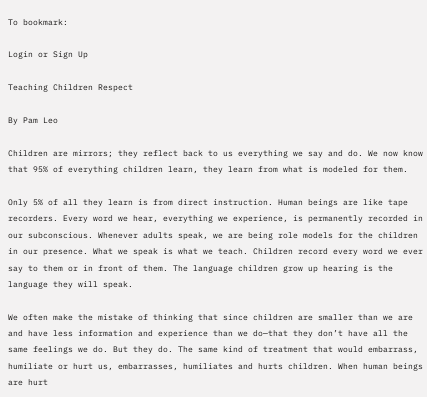To bookmark:

Login or Sign Up

Teaching Children Respect

By Pam Leo

Children are mirrors; they reflect back to us everything we say and do. We now know that 95% of everything children learn, they learn from what is modeled for them.

Only 5% of all they learn is from direct instruction. Human beings are like tape recorders. Every word we hear, everything we experience, is permanently recorded in our subconscious. Whenever adults speak, we are being role models for the children in our presence. What we speak is what we teach. Children record every word we ever say to them or in front of them. The language children grow up hearing is the language they will speak.

We often make the mistake of thinking that since children are smaller than we are and have less information and experience than we do—that they don’t have all the same feelings we do. But they do. The same kind of treatment that would embarrass, humiliate or hurt us, embarrasses, humiliates and hurts children. When human beings are hurt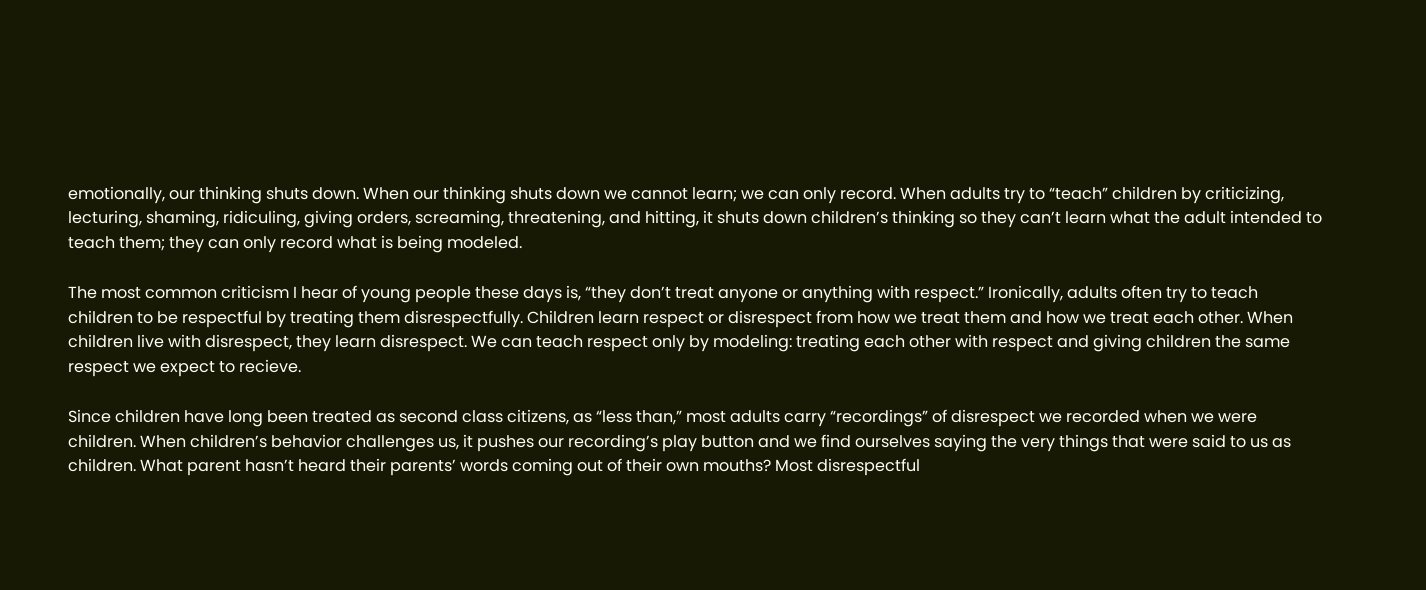emotionally, our thinking shuts down. When our thinking shuts down we cannot learn; we can only record. When adults try to “teach” children by criticizing, lecturing, shaming, ridiculing, giving orders, screaming, threatening, and hitting, it shuts down children’s thinking so they can’t learn what the adult intended to teach them; they can only record what is being modeled.

The most common criticism I hear of young people these days is, “they don’t treat anyone or anything with respect.” Ironically, adults often try to teach children to be respectful by treating them disrespectfully. Children learn respect or disrespect from how we treat them and how we treat each other. When children live with disrespect, they learn disrespect. We can teach respect only by modeling: treating each other with respect and giving children the same respect we expect to recieve.

Since children have long been treated as second class citizens, as “less than,” most adults carry “recordings” of disrespect we recorded when we were children. When children’s behavior challenges us, it pushes our recording’s play button and we find ourselves saying the very things that were said to us as children. What parent hasn’t heard their parents’ words coming out of their own mouths? Most disrespectful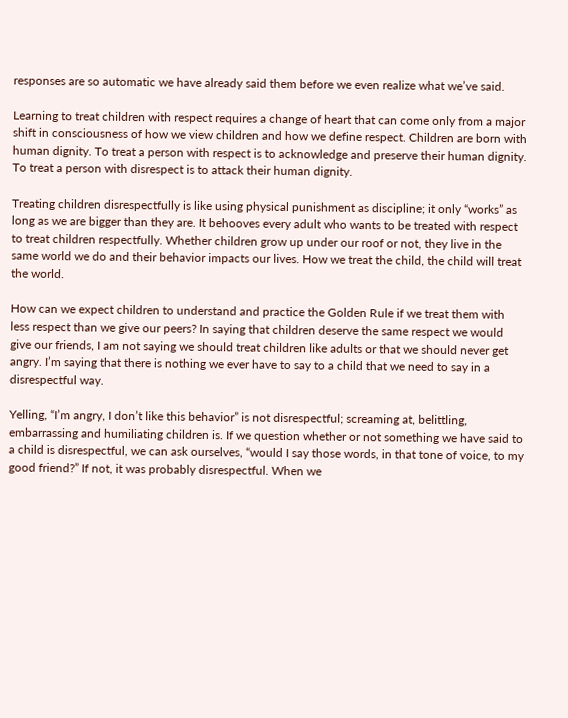responses are so automatic we have already said them before we even realize what we’ve said.

Learning to treat children with respect requires a change of heart that can come only from a major shift in consciousness of how we view children and how we define respect. Children are born with human dignity. To treat a person with respect is to acknowledge and preserve their human dignity. To treat a person with disrespect is to attack their human dignity.

Treating children disrespectfully is like using physical punishment as discipline; it only “works” as long as we are bigger than they are. It behooves every adult who wants to be treated with respect to treat children respectfully. Whether children grow up under our roof or not, they live in the same world we do and their behavior impacts our lives. How we treat the child, the child will treat the world.

How can we expect children to understand and practice the Golden Rule if we treat them with less respect than we give our peers? In saying that children deserve the same respect we would give our friends, I am not saying we should treat children like adults or that we should never get angry. I’m saying that there is nothing we ever have to say to a child that we need to say in a disrespectful way.

Yelling, “I’m angry, I don’t like this behavior” is not disrespectful; screaming at, belittling, embarrassing and humiliating children is. If we question whether or not something we have said to a child is disrespectful, we can ask ourselves, “would I say those words, in that tone of voice, to my good friend?” If not, it was probably disrespectful. When we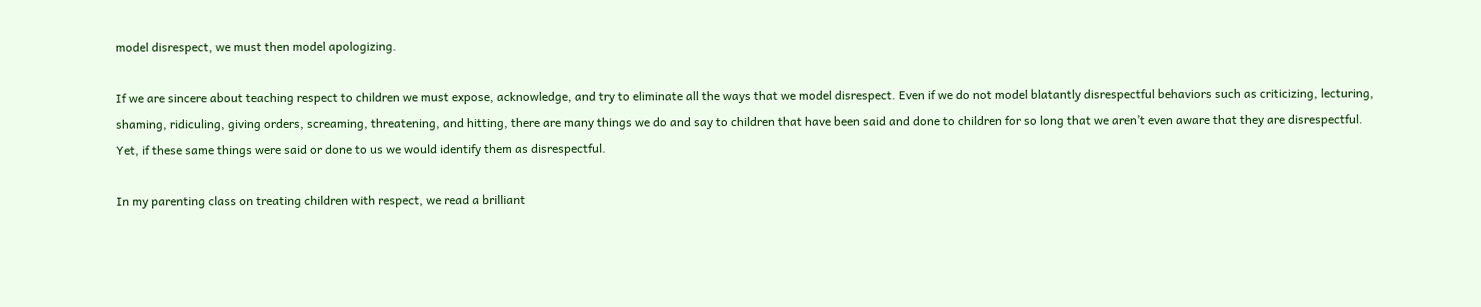model disrespect, we must then model apologizing.

If we are sincere about teaching respect to children we must expose, acknowledge, and try to eliminate all the ways that we model disrespect. Even if we do not model blatantly disrespectful behaviors such as criticizing, lecturing, shaming, ridiculing, giving orders, screaming, threatening, and hitting, there are many things we do and say to children that have been said and done to children for so long that we aren’t even aware that they are disrespectful. Yet, if these same things were said or done to us we would identify them as disrespectful.

In my parenting class on treating children with respect, we read a brilliant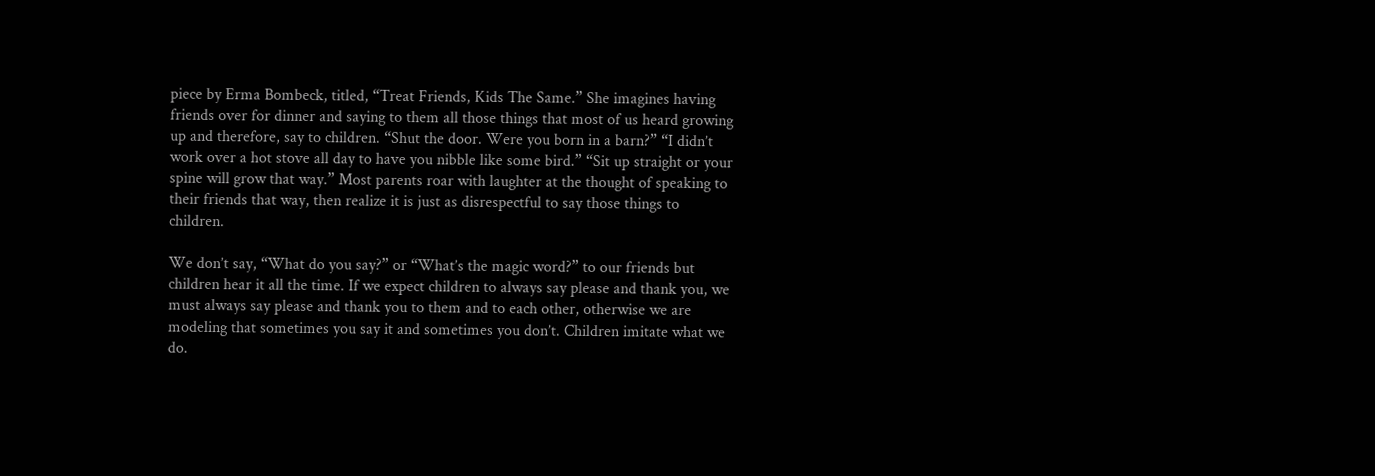piece by Erma Bombeck, titled, “Treat Friends, Kids The Same.” She imagines having friends over for dinner and saying to them all those things that most of us heard growing up and therefore, say to children. “Shut the door. Were you born in a barn?” “I didn’t work over a hot stove all day to have you nibble like some bird.” “Sit up straight or your spine will grow that way.” Most parents roar with laughter at the thought of speaking to their friends that way, then realize it is just as disrespectful to say those things to children.

We don’t say, “What do you say?” or “What’s the magic word?” to our friends but children hear it all the time. If we expect children to always say please and thank you, we must always say please and thank you to them and to each other, otherwise we are modeling that sometimes you say it and sometimes you don’t. Children imitate what we do.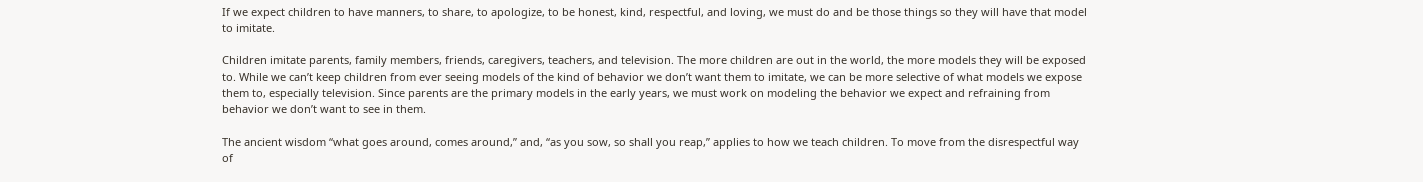If we expect children to have manners, to share, to apologize, to be honest, kind, respectful, and loving, we must do and be those things so they will have that model to imitate.

Children imitate parents, family members, friends, caregivers, teachers, and television. The more children are out in the world, the more models they will be exposed to. While we can’t keep children from ever seeing models of the kind of behavior we don’t want them to imitate, we can be more selective of what models we expose them to, especially television. Since parents are the primary models in the early years, we must work on modeling the behavior we expect and refraining from behavior we don’t want to see in them.

The ancient wisdom “what goes around, comes around,” and, “as you sow, so shall you reap,” applies to how we teach children. To move from the disrespectful way of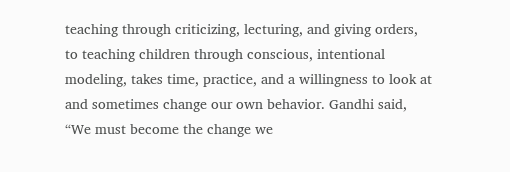teaching through criticizing, lecturing, and giving orders, to teaching children through conscious, intentional modeling, takes time, practice, and a willingness to look at and sometimes change our own behavior. Gandhi said, “We must become the change we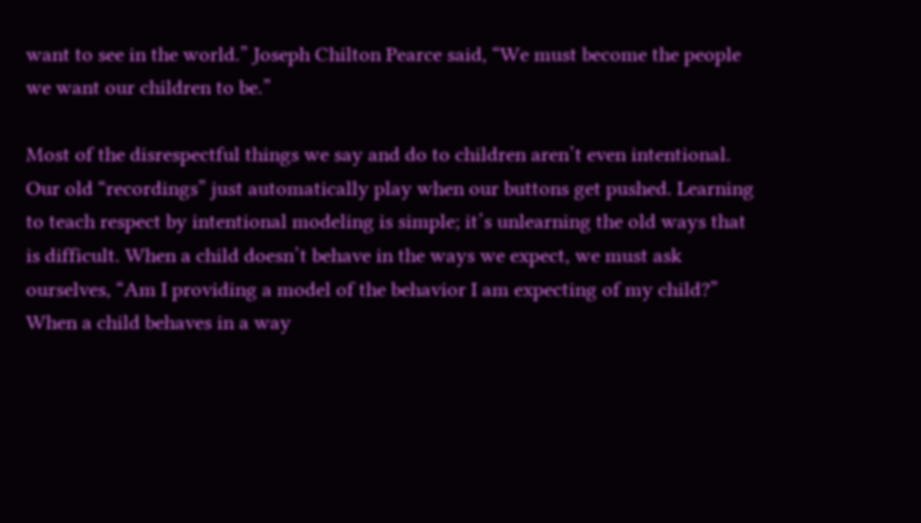want to see in the world.” Joseph Chilton Pearce said, “We must become the people we want our children to be.”

Most of the disrespectful things we say and do to children aren’t even intentional. Our old “recordings” just automatically play when our buttons get pushed. Learning to teach respect by intentional modeling is simple; it’s unlearning the old ways that is difficult. When a child doesn’t behave in the ways we expect, we must ask ourselves, “Am I providing a model of the behavior I am expecting of my child?” When a child behaves in a way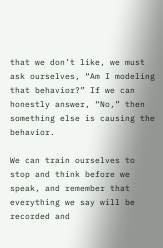that we don’t like, we must ask ourselves, “Am I modeling that behavior?” If we can honestly answer, “No,” then something else is causing the behavior.

We can train ourselves to stop and think before we speak, and remember that everything we say will be recorded and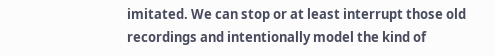imitated. We can stop or at least interrupt those old recordings and intentionally model the kind of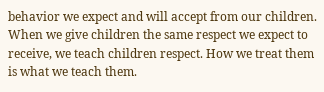behavior we expect and will accept from our children. When we give children the same respect we expect to receive, we teach children respect. How we treat them is what we teach them.